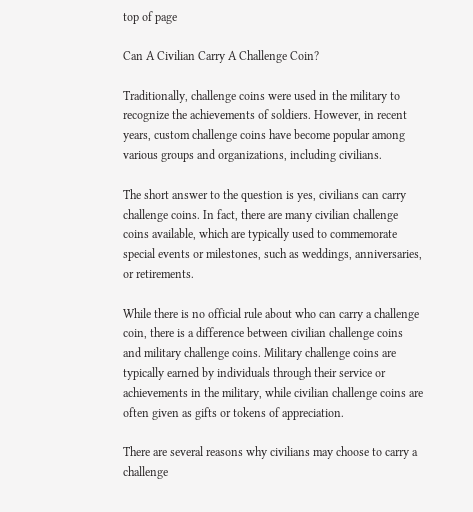top of page

Can A Civilian Carry A Challenge Coin?

Traditionally, challenge coins were used in the military to recognize the achievements of soldiers. However, in recent years, custom challenge coins have become popular among various groups and organizations, including civilians.

The short answer to the question is yes, civilians can carry challenge coins. In fact, there are many civilian challenge coins available, which are typically used to commemorate special events or milestones, such as weddings, anniversaries, or retirements.

While there is no official rule about who can carry a challenge coin, there is a difference between civilian challenge coins and military challenge coins. Military challenge coins are typically earned by individuals through their service or achievements in the military, while civilian challenge coins are often given as gifts or tokens of appreciation.

There are several reasons why civilians may choose to carry a challenge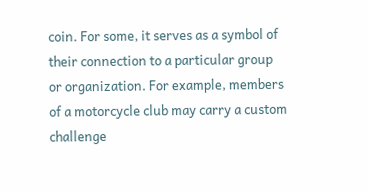coin. For some, it serves as a symbol of their connection to a particular group or organization. For example, members of a motorcycle club may carry a custom challenge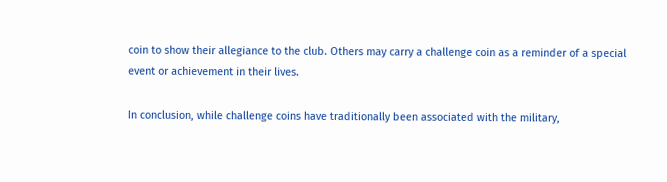coin to show their allegiance to the club. Others may carry a challenge coin as a reminder of a special event or achievement in their lives.

In conclusion, while challenge coins have traditionally been associated with the military,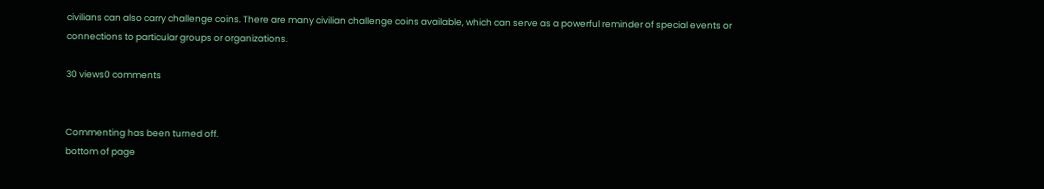civilians can also carry challenge coins. There are many civilian challenge coins available, which can serve as a powerful reminder of special events or connections to particular groups or organizations.

30 views0 comments


Commenting has been turned off.
bottom of page